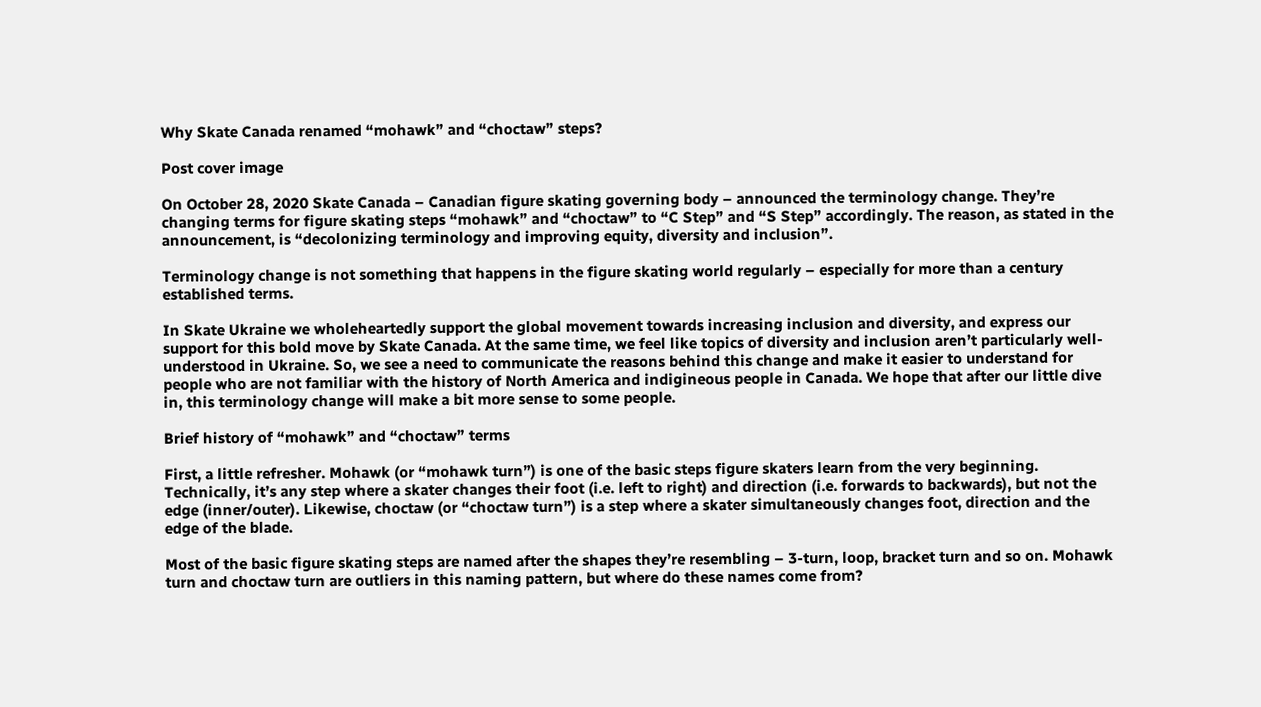Why Skate Canada renamed “mohawk” and “choctaw” steps?

Post cover image

On October 28, 2020 Skate Canada – Canadian figure skating governing body – announced the terminology change. They’re changing terms for figure skating steps “mohawk” and “choctaw” to “C Step” and “S Step” accordingly. The reason, as stated in the announcement, is “decolonizing terminology and improving equity, diversity and inclusion”.

Terminology change is not something that happens in the figure skating world regularly – especially for more than a century established terms.

In Skate Ukraine we wholeheartedly support the global movement towards increasing inclusion and diversity, and express our support for this bold move by Skate Canada. At the same time, we feel like topics of diversity and inclusion aren’t particularly well-understood in Ukraine. So, we see a need to communicate the reasons behind this change and make it easier to understand for people who are not familiar with the history of North America and indigineous people in Canada. We hope that after our little dive in, this terminology change will make a bit more sense to some people.

Brief history of “mohawk” and “choctaw” terms

First, a little refresher. Mohawk (or “mohawk turn”) is one of the basic steps figure skaters learn from the very beginning. Technically, it’s any step where a skater changes their foot (i.e. left to right) and direction (i.e. forwards to backwards), but not the edge (inner/outer). Likewise, choctaw (or “choctaw turn”) is a step where a skater simultaneously changes foot, direction and the edge of the blade.

Most of the basic figure skating steps are named after the shapes they’re resembling – 3-turn, loop, bracket turn and so on. Mohawk turn and choctaw turn are outliers in this naming pattern, but where do these names come from?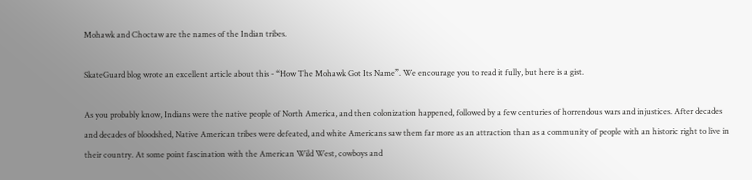Mohawk and Choctaw are the names of the Indian tribes.

SkateGuard blog wrote an excellent article about this - “How The Mohawk Got Its Name”. We encourage you to read it fully, but here is a gist.

As you probably know, Indians were the native people of North America, and then colonization happened, followed by a few centuries of horrendous wars and injustices. After decades and decades of bloodshed, Native American tribes were defeated, and white Americans saw them far more as an attraction than as a community of people with an historic right to live in their country. At some point fascination with the American Wild West, cowboys and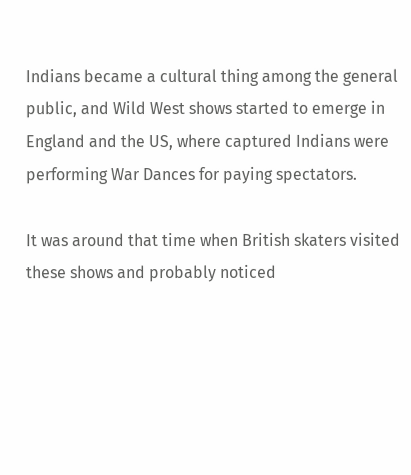Indians became a cultural thing among the general public, and Wild West shows started to emerge in England and the US, where captured Indians were performing War Dances for paying spectators.

It was around that time when British skaters visited these shows and probably noticed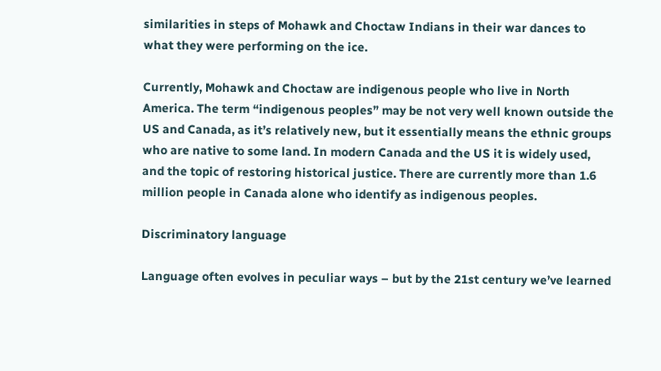similarities in steps of Mohawk and Choctaw Indians in their war dances to what they were performing on the ice.

Currently, Mohawk and Choctaw are indigenous people who live in North America. The term “indigenous peoples” may be not very well known outside the US and Canada, as it’s relatively new, but it essentially means the ethnic groups who are native to some land. In modern Canada and the US it is widely used, and the topic of restoring historical justice. There are currently more than 1.6 million people in Canada alone who identify as indigenous peoples.

Discriminatory language

Language often evolves in peculiar ways – but by the 21st century we’ve learned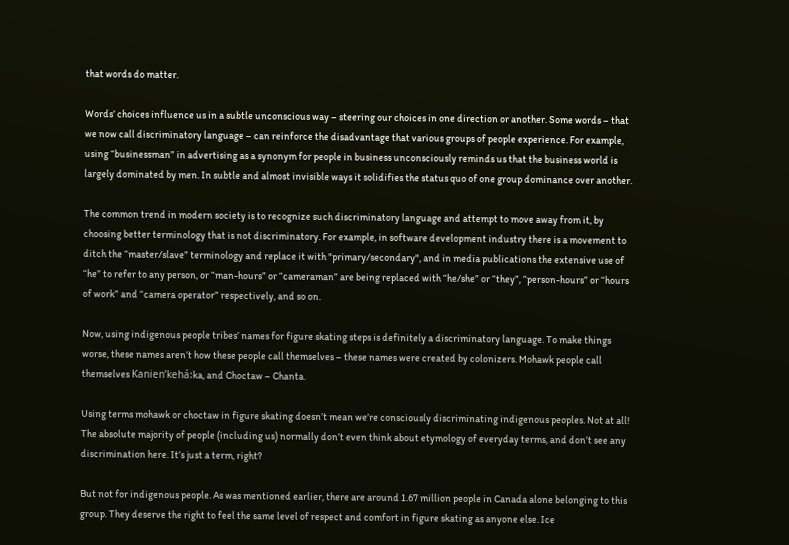that words do matter.

Words’ choices influence us in a subtle unconscious way – steering our choices in one direction or another. Some words – that we now call discriminatory language – can reinforce the disadvantage that various groups of people experience. For example, using “businessman” in advertising as a synonym for people in business unconsciously reminds us that the business world is largely dominated by men. In subtle and almost invisible ways it solidifies the status quo of one group dominance over another.

The common trend in modern society is to recognize such discriminatory language and attempt to move away from it, by choosing better terminology that is not discriminatory. For example, in software development industry there is a movement to ditch the “master/slave” terminology and replace it with "primary/secondary", and in media publications the extensive use of “he” to refer to any person, or “man-hours” or “cameraman” are being replaced with “he/she” or “they”, “person-hours” or “hours of work” and “camera operator” respectively, and so on.

Now, using indigenous people tribes’ names for figure skating steps is definitely a discriminatory language. To make things worse, these names aren’t how these people call themselves – these names were created by colonizers. Mohawk people call themselves Kanienʼkehá꞉ka, and Choctaw – Chanta.

Using terms mohawk or choctaw in figure skating doesn’t mean we’re consciously discriminating indigenous peoples. Not at all! The absolute majority of people (including us) normally don’t even think about etymology of everyday terms, and don’t see any discrimination here. It’s just a term, right?

But not for indigenous people. As was mentioned earlier, there are around 1.67 million people in Canada alone belonging to this group. They deserve the right to feel the same level of respect and comfort in figure skating as anyone else. Ice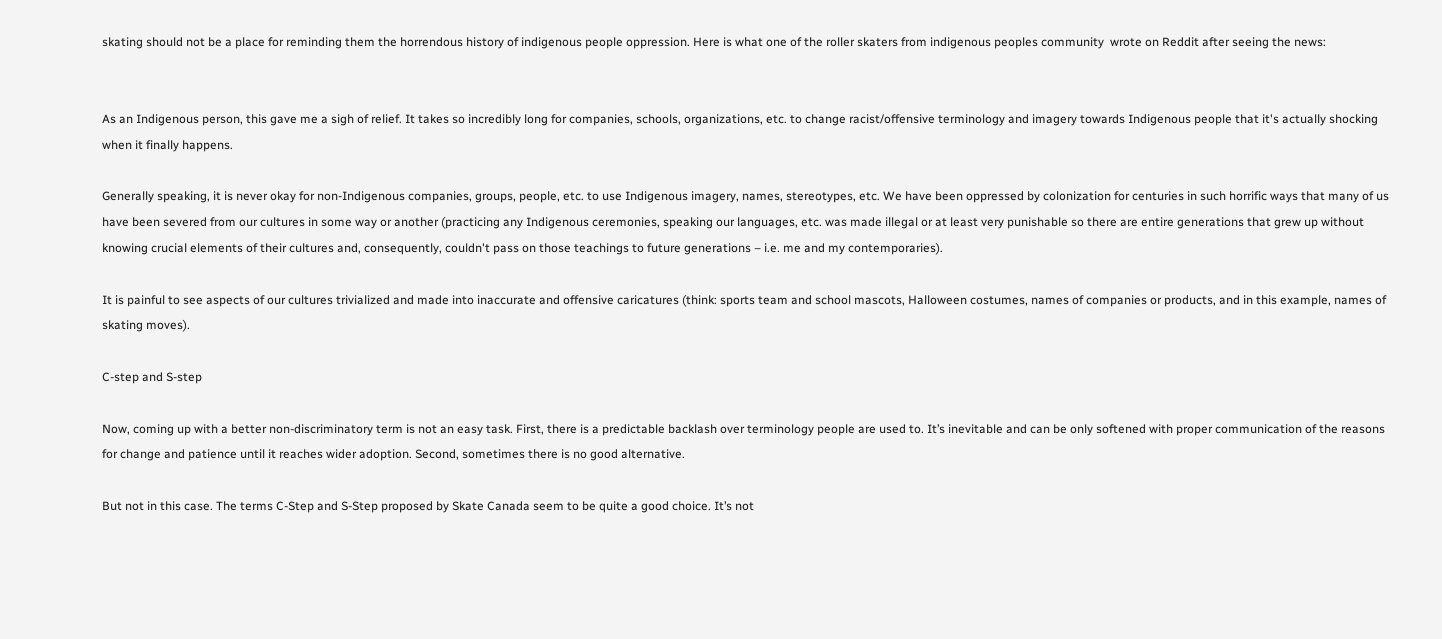skating should not be a place for reminding them the horrendous history of indigenous people oppression. Here is what one of the roller skaters from indigenous peoples community  wrote on Reddit after seeing the news:


As an Indigenous person, this gave me a sigh of relief. It takes so incredibly long for companies, schools, organizations, etc. to change racist/offensive terminology and imagery towards Indigenous people that it's actually shocking when it finally happens.

Generally speaking, it is never okay for non-Indigenous companies, groups, people, etc. to use Indigenous imagery, names, stereotypes, etc. We have been oppressed by colonization for centuries in such horrific ways that many of us have been severed from our cultures in some way or another (practicing any Indigenous ceremonies, speaking our languages, etc. was made illegal or at least very punishable so there are entire generations that grew up without knowing crucial elements of their cultures and, consequently, couldn't pass on those teachings to future generations – i.e. me and my contemporaries).

It is painful to see aspects of our cultures trivialized and made into inaccurate and offensive caricatures (think: sports team and school mascots, Halloween costumes, names of companies or products, and in this example, names of skating moves).

C-step and S-step

Now, coming up with a better non-discriminatory term is not an easy task. First, there is a predictable backlash over terminology people are used to. It’s inevitable and can be only softened with proper communication of the reasons for change and patience until it reaches wider adoption. Second, sometimes there is no good alternative.

But not in this case. The terms C-Step and S-Step proposed by Skate Canada seem to be quite a good choice. It’s not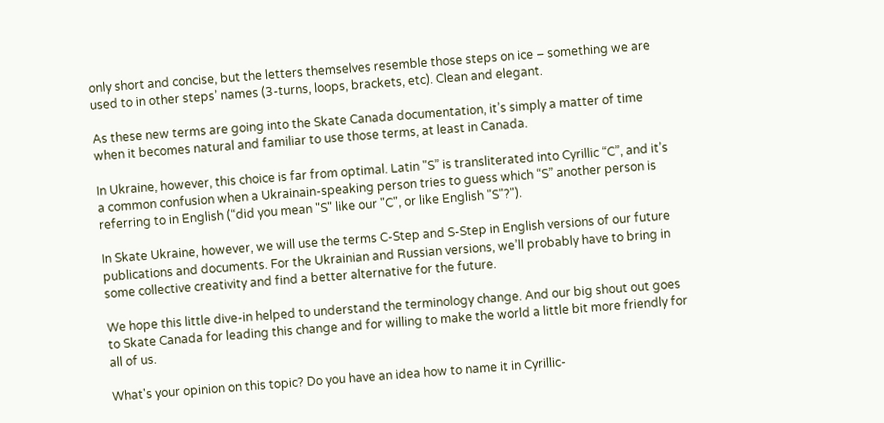only short and concise, but the letters themselves resemble those steps on ice – something we are used to in other steps’ names (3-turns, loops, brackets, etc). Clean and elegant.

As these new terms are going into the Skate Canada documentation, it’s simply a matter of time when it becomes natural and familiar to use those terms, at least in Canada.

In Ukraine, however, this choice is far from optimal. Latin "S” is transliterated into Cyrillic “C”, and it’s a common confusion when a Ukrainain-speaking person tries to guess which “S” another person is referring to in English (“did you mean "S" like our "C", or like English "S"?").

In Skate Ukraine, however, we will use the terms C-Step and S-Step in English versions of our future publications and documents. For the Ukrainian and Russian versions, we’ll probably have to bring in some collective creativity and find a better alternative for the future.

We hope this little dive-in helped to understand the terminology change. And our big shout out goes to Skate Canada for leading this change and for willing to make the world a little bit more friendly for all of us.

What's your opinion on this topic? Do you have an idea how to name it in Cyrillic-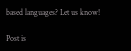based languages? Let us know!

Post is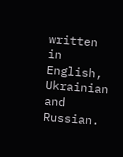written in English, Ukrainian and Russian.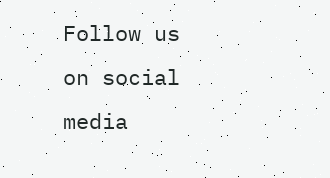Follow us on social media